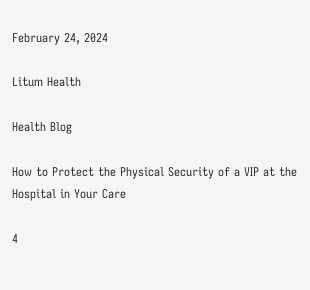February 24, 2024

Litum Health

Health Blog

How to Protect the Physical Security of a VIP at the Hospital in Your Care

4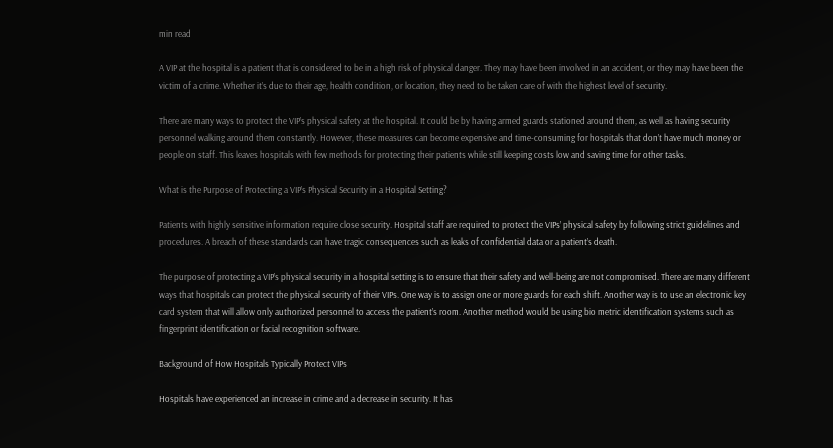min read

A VIP at the hospital is a patient that is considered to be in a high risk of physical danger. They may have been involved in an accident, or they may have been the victim of a crime. Whether it’s due to their age, health condition, or location, they need to be taken care of with the highest level of security.

There are many ways to protect the VIP’s physical safety at the hospital. It could be by having armed guards stationed around them, as well as having security personnel walking around them constantly. However, these measures can become expensive and time-consuming for hospitals that don’t have much money or people on staff. This leaves hospitals with few methods for protecting their patients while still keeping costs low and saving time for other tasks.

What is the Purpose of Protecting a VIP’s Physical Security in a Hospital Setting?

Patients with highly sensitive information require close security. Hospital staff are required to protect the VIPs’ physical safety by following strict guidelines and procedures. A breach of these standards can have tragic consequences such as leaks of confidential data or a patient’s death.

The purpose of protecting a VIP’s physical security in a hospital setting is to ensure that their safety and well-being are not compromised. There are many different ways that hospitals can protect the physical security of their VIPs. One way is to assign one or more guards for each shift. Another way is to use an electronic key card system that will allow only authorized personnel to access the patient’s room. Another method would be using bio metric identification systems such as fingerprint identification or facial recognition software.

Background of How Hospitals Typically Protect VIPs

Hospitals have experienced an increase in crime and a decrease in security. It has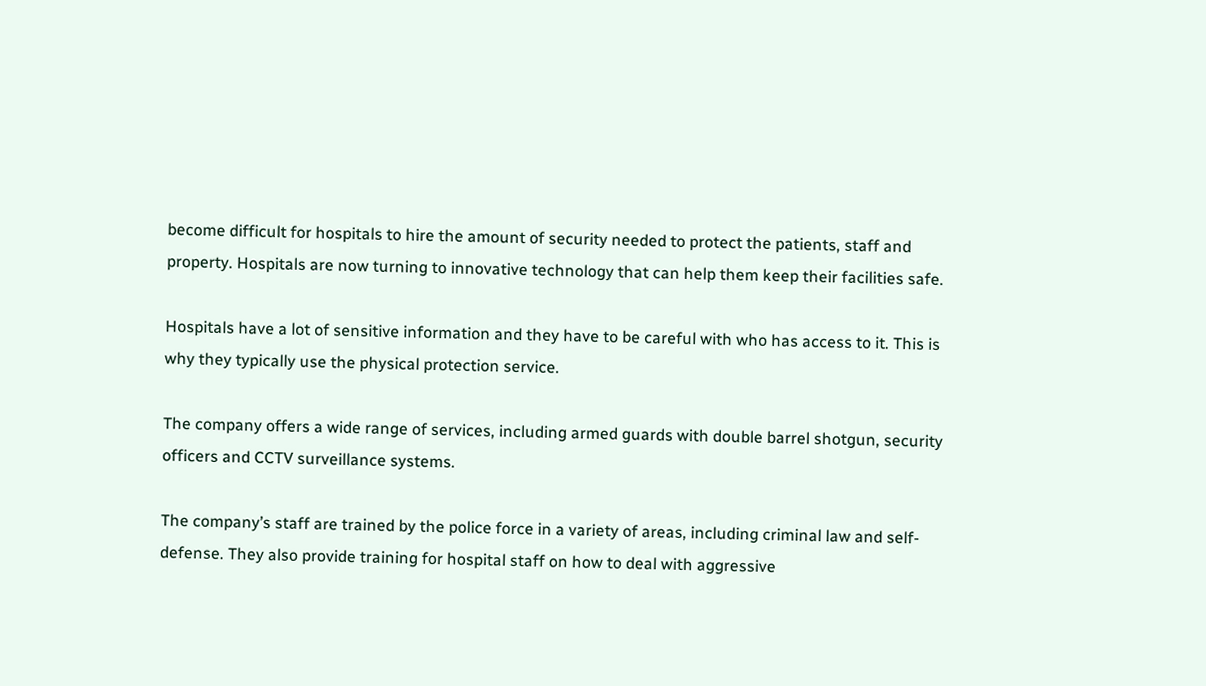become difficult for hospitals to hire the amount of security needed to protect the patients, staff and property. Hospitals are now turning to innovative technology that can help them keep their facilities safe.

Hospitals have a lot of sensitive information and they have to be careful with who has access to it. This is why they typically use the physical protection service.

The company offers a wide range of services, including armed guards with double barrel shotgun, security officers and CCTV surveillance systems.

The company’s staff are trained by the police force in a variety of areas, including criminal law and self-defense. They also provide training for hospital staff on how to deal with aggressive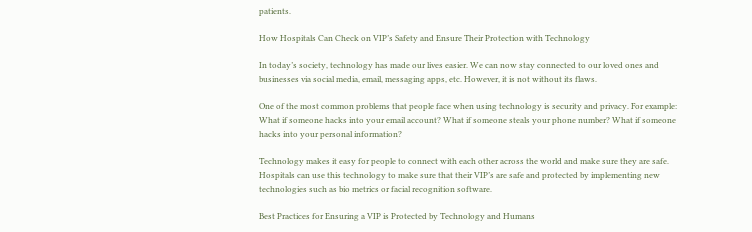patients.

How Hospitals Can Check on VIP’s Safety and Ensure Their Protection with Technology

In today’s society, technology has made our lives easier. We can now stay connected to our loved ones and businesses via social media, email, messaging apps, etc. However, it is not without its flaws.

One of the most common problems that people face when using technology is security and privacy. For example: What if someone hacks into your email account? What if someone steals your phone number? What if someone hacks into your personal information?

Technology makes it easy for people to connect with each other across the world and make sure they are safe. Hospitals can use this technology to make sure that their VIP’s are safe and protected by implementing new technologies such as bio metrics or facial recognition software.

Best Practices for Ensuring a VIP is Protected by Technology and Humans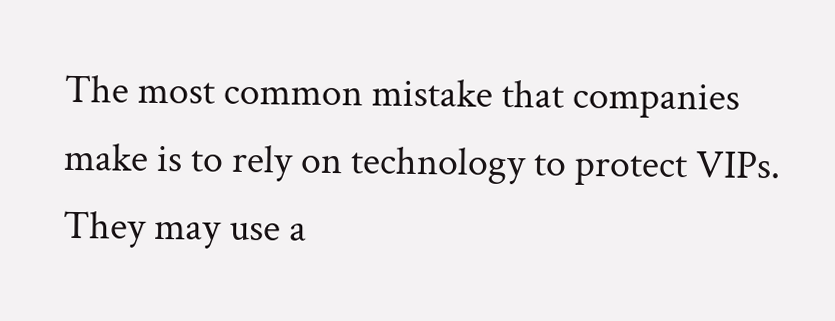The most common mistake that companies make is to rely on technology to protect VIPs. They may use a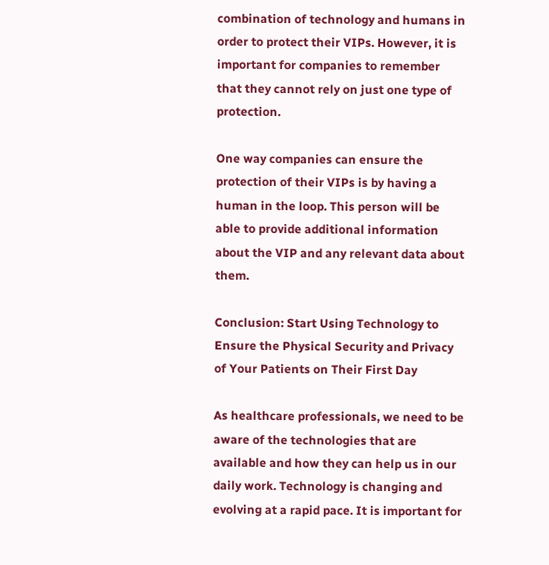combination of technology and humans in order to protect their VIPs. However, it is important for companies to remember that they cannot rely on just one type of protection.

One way companies can ensure the protection of their VIPs is by having a human in the loop. This person will be able to provide additional information about the VIP and any relevant data about them.

Conclusion: Start Using Technology to Ensure the Physical Security and Privacy of Your Patients on Their First Day

As healthcare professionals, we need to be aware of the technologies that are available and how they can help us in our daily work. Technology is changing and evolving at a rapid pace. It is important for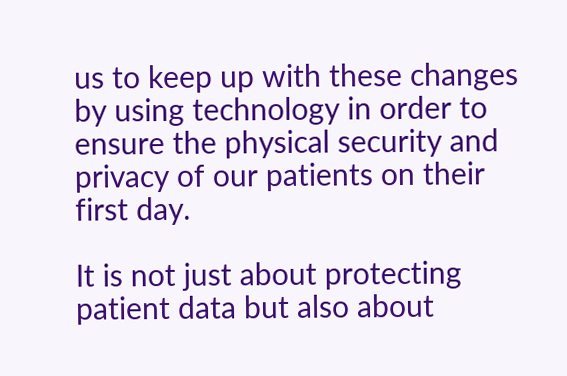us to keep up with these changes by using technology in order to ensure the physical security and privacy of our patients on their first day.

It is not just about protecting patient data but also about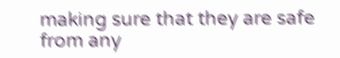making sure that they are safe from any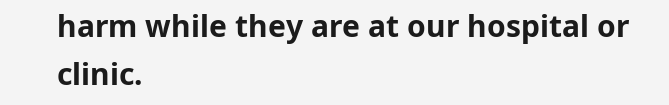harm while they are at our hospital or clinic.